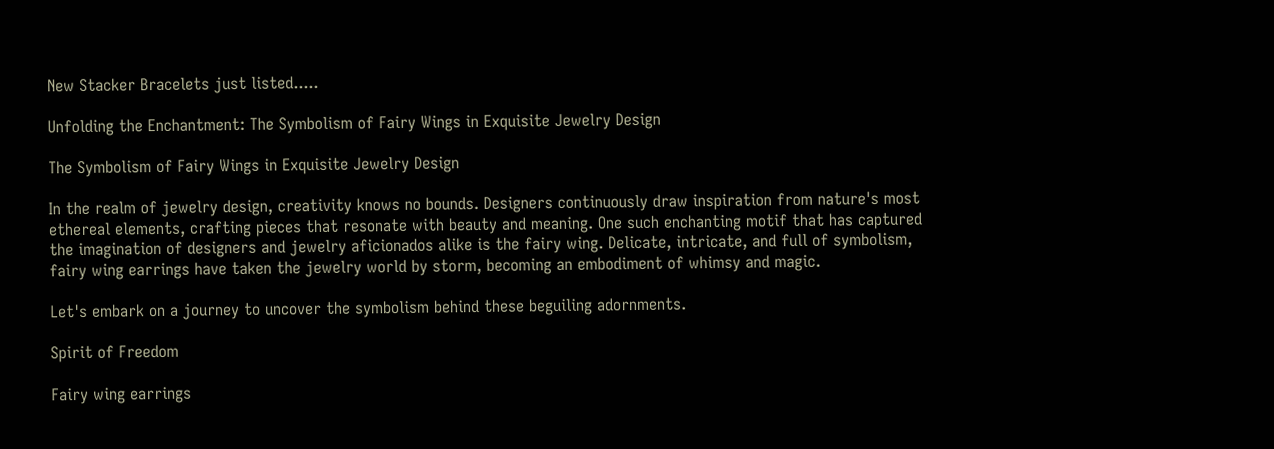New Stacker Bracelets just listed.....

Unfolding the Enchantment: The Symbolism of Fairy Wings in Exquisite Jewelry Design

The Symbolism of Fairy Wings in Exquisite Jewelry Design

In the realm of jewelry design, creativity knows no bounds. Designers continuously draw inspiration from nature's most ethereal elements, crafting pieces that resonate with beauty and meaning. One such enchanting motif that has captured the imagination of designers and jewelry aficionados alike is the fairy wing. Delicate, intricate, and full of symbolism, fairy wing earrings have taken the jewelry world by storm, becoming an embodiment of whimsy and magic.

Let's embark on a journey to uncover the symbolism behind these beguiling adornments.

Spirit of Freedom

Fairy wing earrings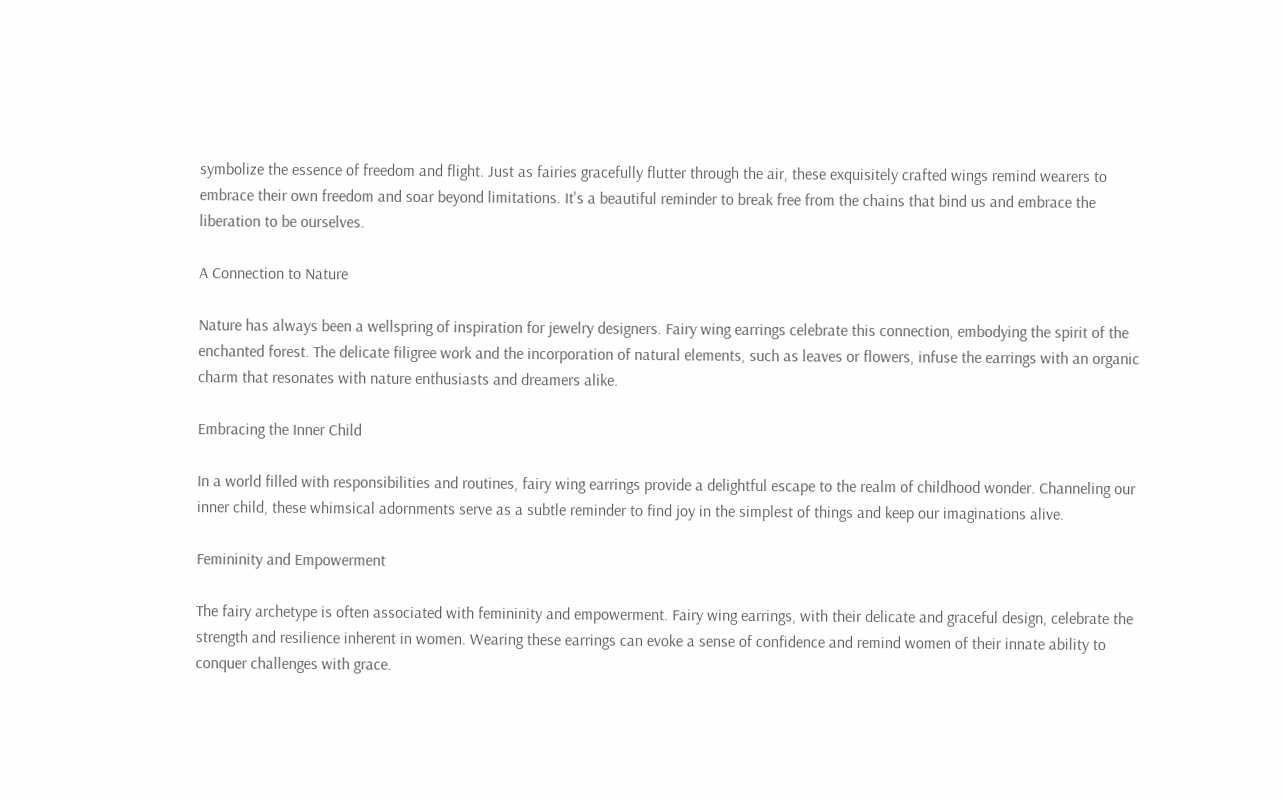symbolize the essence of freedom and flight. Just as fairies gracefully flutter through the air, these exquisitely crafted wings remind wearers to embrace their own freedom and soar beyond limitations. It's a beautiful reminder to break free from the chains that bind us and embrace the liberation to be ourselves.

A Connection to Nature

Nature has always been a wellspring of inspiration for jewelry designers. Fairy wing earrings celebrate this connection, embodying the spirit of the enchanted forest. The delicate filigree work and the incorporation of natural elements, such as leaves or flowers, infuse the earrings with an organic charm that resonates with nature enthusiasts and dreamers alike.

Embracing the Inner Child

In a world filled with responsibilities and routines, fairy wing earrings provide a delightful escape to the realm of childhood wonder. Channeling our inner child, these whimsical adornments serve as a subtle reminder to find joy in the simplest of things and keep our imaginations alive.

Femininity and Empowerment

The fairy archetype is often associated with femininity and empowerment. Fairy wing earrings, with their delicate and graceful design, celebrate the strength and resilience inherent in women. Wearing these earrings can evoke a sense of confidence and remind women of their innate ability to conquer challenges with grace.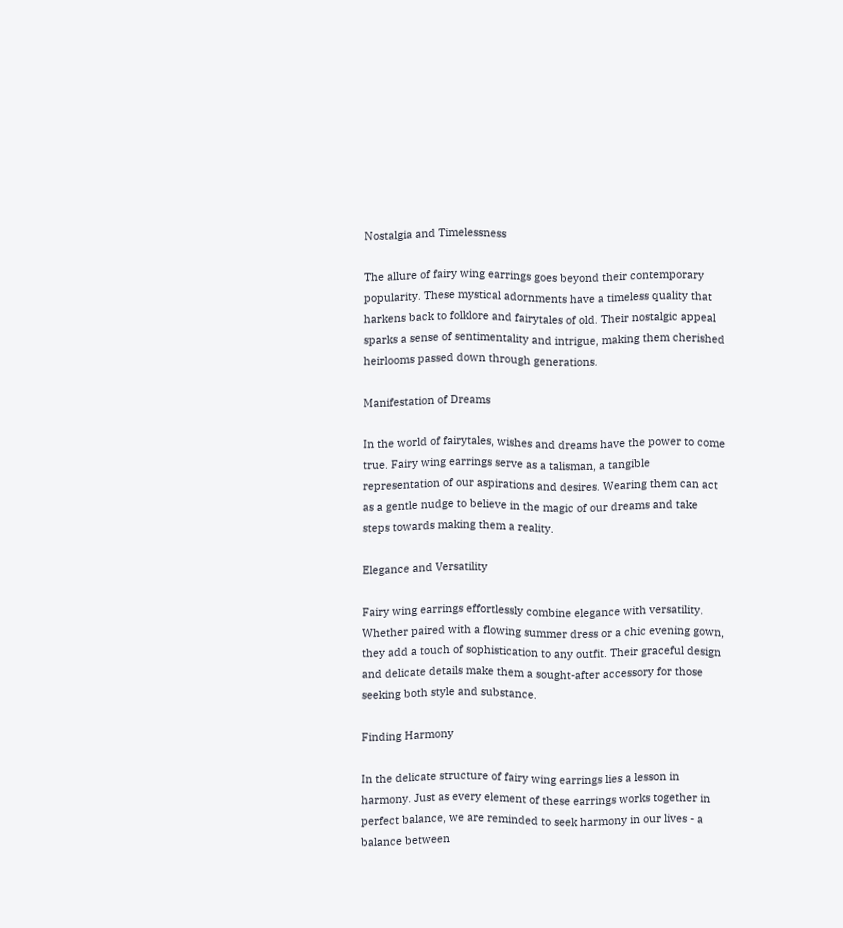Nostalgia and Timelessness

The allure of fairy wing earrings goes beyond their contemporary popularity. These mystical adornments have a timeless quality that harkens back to folklore and fairytales of old. Their nostalgic appeal sparks a sense of sentimentality and intrigue, making them cherished heirlooms passed down through generations.

Manifestation of Dreams

In the world of fairytales, wishes and dreams have the power to come true. Fairy wing earrings serve as a talisman, a tangible representation of our aspirations and desires. Wearing them can act as a gentle nudge to believe in the magic of our dreams and take steps towards making them a reality.

Elegance and Versatility

Fairy wing earrings effortlessly combine elegance with versatility. Whether paired with a flowing summer dress or a chic evening gown, they add a touch of sophistication to any outfit. Their graceful design and delicate details make them a sought-after accessory for those seeking both style and substance.

Finding Harmony

In the delicate structure of fairy wing earrings lies a lesson in harmony. Just as every element of these earrings works together in perfect balance, we are reminded to seek harmony in our lives - a balance between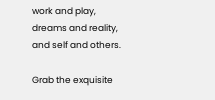work and play, dreams and reality, and self and others.

Grab the exquisite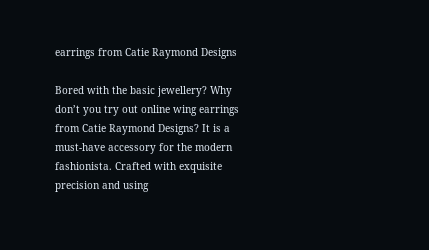earrings from Catie Raymond Designs

Bored with the basic jewellery? Why don’t you try out online wing earrings from Catie Raymond Designs? It is a must-have accessory for the modern fashionista. Crafted with exquisite precision and using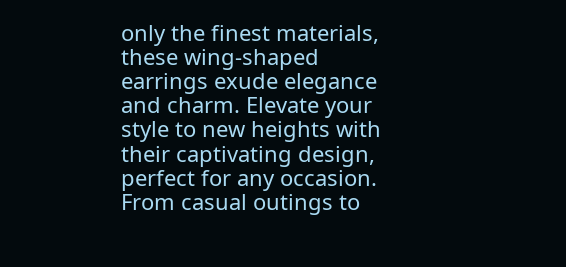only the finest materials, these wing-shaped earrings exude elegance and charm. Elevate your style to new heights with their captivating design, perfect for any occasion. From casual outings to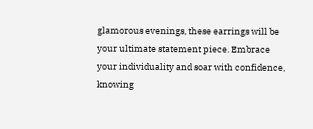glamorous evenings, these earrings will be your ultimate statement piece. Embrace your individuality and soar with confidence, knowing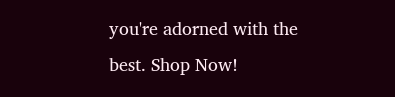you're adorned with the best. Shop Now!